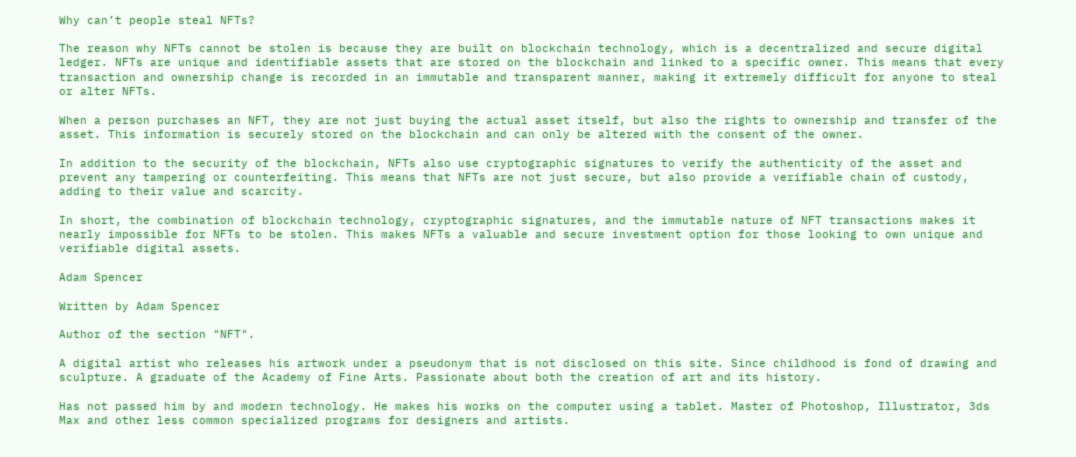Why can’t people steal NFTs?

The reason why NFTs cannot be stolen is because they are built on blockchain technology, which is a decentralized and secure digital ledger. NFTs are unique and identifiable assets that are stored on the blockchain and linked to a specific owner. This means that every transaction and ownership change is recorded in an immutable and transparent manner, making it extremely difficult for anyone to steal or alter NFTs.

When a person purchases an NFT, they are not just buying the actual asset itself, but also the rights to ownership and transfer of the asset. This information is securely stored on the blockchain and can only be altered with the consent of the owner.

In addition to the security of the blockchain, NFTs also use cryptographic signatures to verify the authenticity of the asset and prevent any tampering or counterfeiting. This means that NFTs are not just secure, but also provide a verifiable chain of custody, adding to their value and scarcity.

In short, the combination of blockchain technology, cryptographic signatures, and the immutable nature of NFT transactions makes it nearly impossible for NFTs to be stolen. This makes NFTs a valuable and secure investment option for those looking to own unique and verifiable digital assets.

Adam Spencer

Written by Adam Spencer

Author of the section "NFT".

A digital artist who releases his artwork under a pseudonym that is not disclosed on this site. Since childhood is fond of drawing and sculpture. A graduate of the Academy of Fine Arts. Passionate about both the creation of art and its history.

Has not passed him by and modern technology. He makes his works on the computer using a tablet. Master of Photoshop, Illustrator, 3ds Max and other less common specialized programs for designers and artists.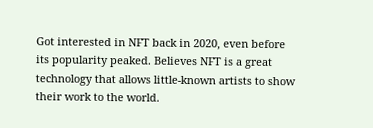Got interested in NFT back in 2020, even before its popularity peaked. Believes NFT is a great technology that allows little-known artists to show their work to the world.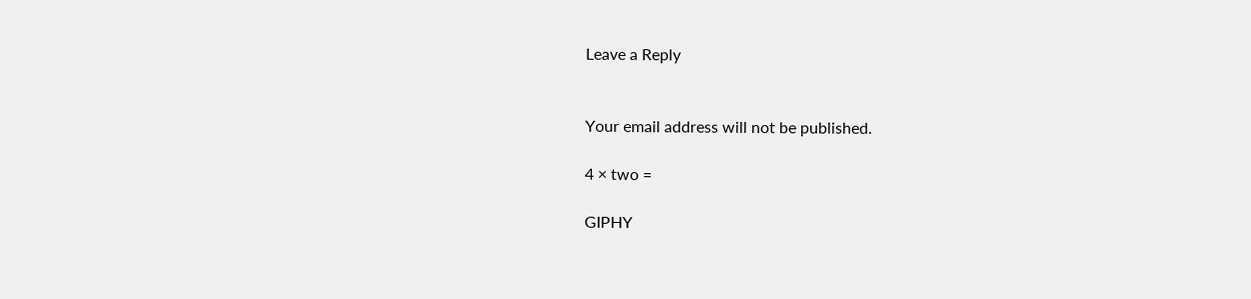Leave a Reply


Your email address will not be published.

4 × two =

GIPHY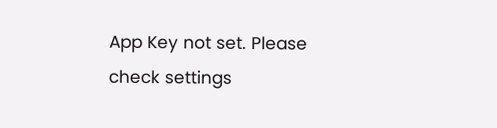App Key not set. Please check settings